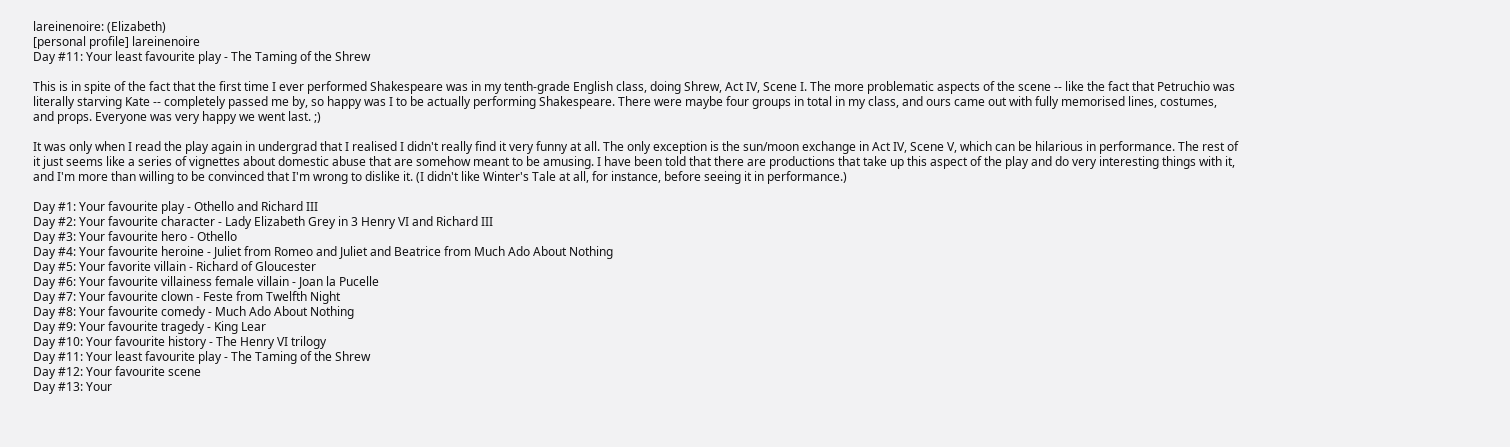lareinenoire: (Elizabeth)
[personal profile] lareinenoire
Day #11: Your least favourite play - The Taming of the Shrew

This is in spite of the fact that the first time I ever performed Shakespeare was in my tenth-grade English class, doing Shrew, Act IV, Scene I. The more problematic aspects of the scene -- like the fact that Petruchio was literally starving Kate -- completely passed me by, so happy was I to be actually performing Shakespeare. There were maybe four groups in total in my class, and ours came out with fully memorised lines, costumes, and props. Everyone was very happy we went last. ;)

It was only when I read the play again in undergrad that I realised I didn't really find it very funny at all. The only exception is the sun/moon exchange in Act IV, Scene V, which can be hilarious in performance. The rest of it just seems like a series of vignettes about domestic abuse that are somehow meant to be amusing. I have been told that there are productions that take up this aspect of the play and do very interesting things with it, and I'm more than willing to be convinced that I'm wrong to dislike it. (I didn't like Winter's Tale at all, for instance, before seeing it in performance.)

Day #1: Your favourite play - Othello and Richard III
Day #2: Your favourite character - Lady Elizabeth Grey in 3 Henry VI and Richard III
Day #3: Your favourite hero - Othello
Day #4: Your favourite heroine - Juliet from Romeo and Juliet and Beatrice from Much Ado About Nothing
Day #5: Your favorite villain - Richard of Gloucester
Day #6: Your favourite villainess female villain - Joan la Pucelle
Day #7: Your favourite clown - Feste from Twelfth Night
Day #8: Your favourite comedy - Much Ado About Nothing
Day #9: Your favourite tragedy - King Lear
Day #10: Your favourite history - The Henry VI trilogy
Day #11: Your least favourite play - The Taming of the Shrew
Day #12: Your favourite scene
Day #13: Your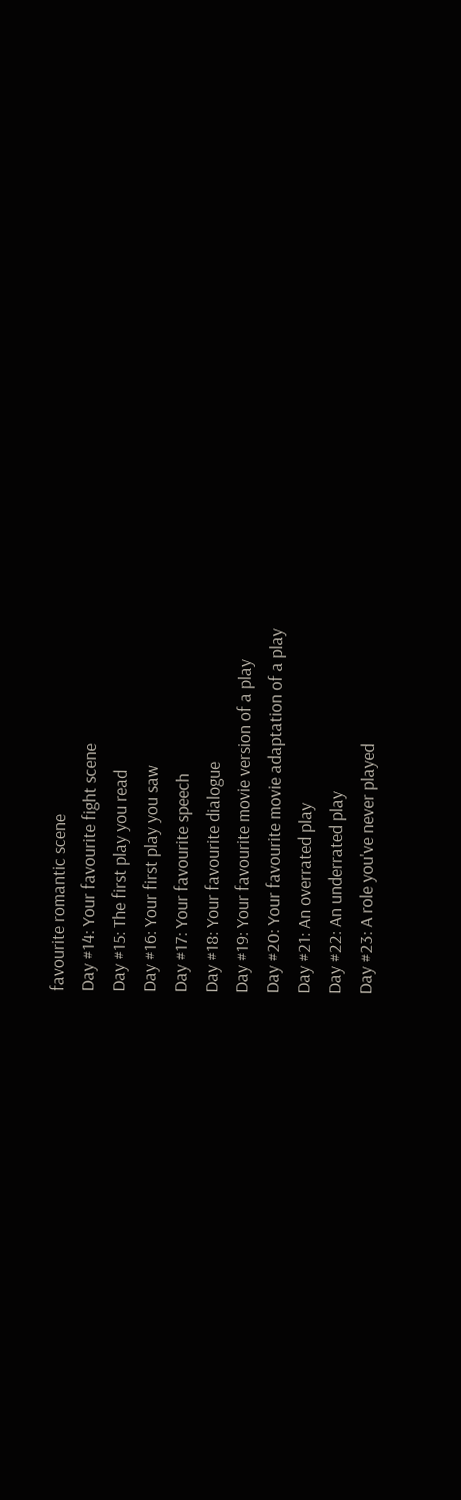favourite romantic scene
Day #14: Your favourite fight scene
Day #15: The first play you read
Day #16: Your first play you saw
Day #17: Your favourite speech
Day #18: Your favourite dialogue
Day #19: Your favourite movie version of a play
Day #20: Your favourite movie adaptation of a play
Day #21: An overrated play
Day #22: An underrated play
Day #23: A role you've never played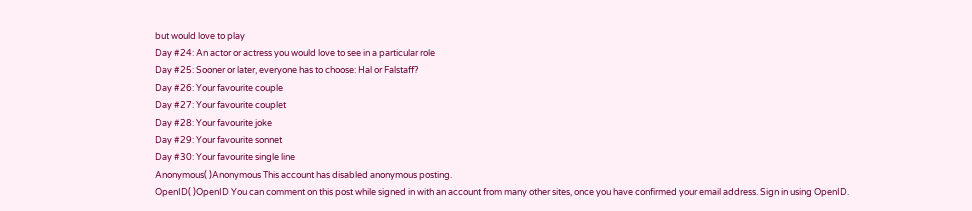but would love to play
Day #24: An actor or actress you would love to see in a particular role
Day #25: Sooner or later, everyone has to choose: Hal or Falstaff?
Day #26: Your favourite couple
Day #27: Your favourite couplet
Day #28: Your favourite joke
Day #29: Your favourite sonnet
Day #30: Your favourite single line
Anonymous( )Anonymous This account has disabled anonymous posting.
OpenID( )OpenID You can comment on this post while signed in with an account from many other sites, once you have confirmed your email address. Sign in using OpenID.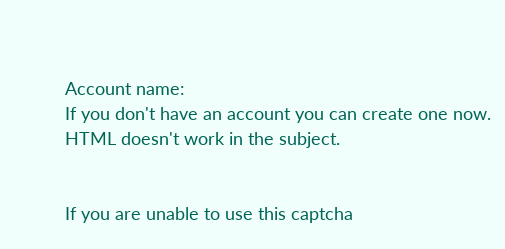Account name:
If you don't have an account you can create one now.
HTML doesn't work in the subject.


If you are unable to use this captcha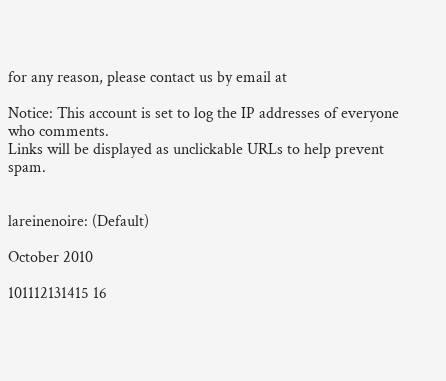for any reason, please contact us by email at

Notice: This account is set to log the IP addresses of everyone who comments.
Links will be displayed as unclickable URLs to help prevent spam.


lareinenoire: (Default)

October 2010

101112131415 16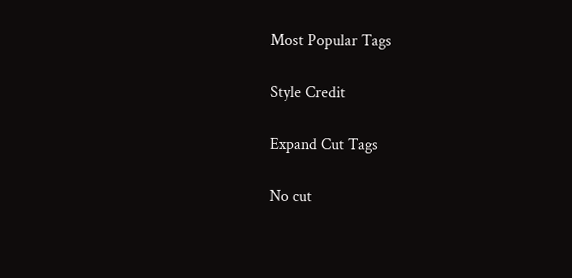Most Popular Tags

Style Credit

Expand Cut Tags

No cut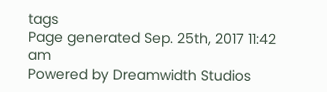tags
Page generated Sep. 25th, 2017 11:42 am
Powered by Dreamwidth Studios